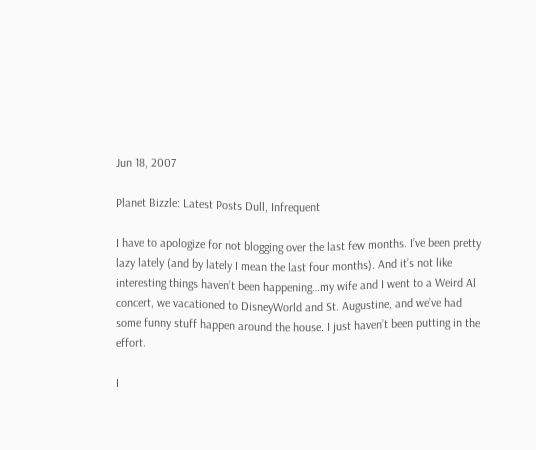Jun 18, 2007

Planet Bizzle: Latest Posts Dull, Infrequent

I have to apologize for not blogging over the last few months. I’ve been pretty lazy lately (and by lately I mean the last four months). And it’s not like interesting things haven’t been happening…my wife and I went to a Weird Al concert, we vacationed to DisneyWorld and St. Augustine, and we’ve had some funny stuff happen around the house. I just haven’t been putting in the effort.

I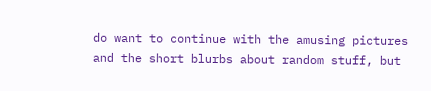do want to continue with the amusing pictures and the short blurbs about random stuff, but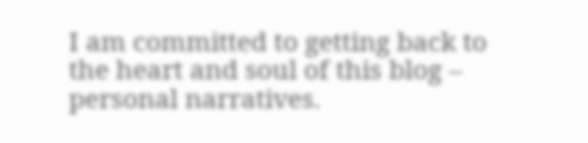I am committed to getting back to the heart and soul of this blog – personal narratives.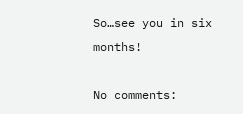So…see you in six months!

No comments: